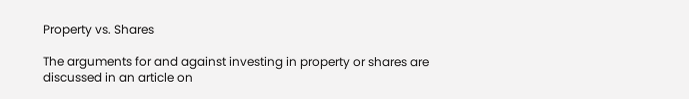Property vs. Shares

The arguments for and against investing in property or shares are discussed in an article on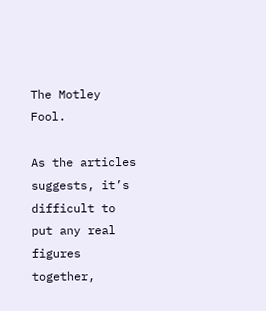The Motley Fool.

As the articles suggests, it’s difficult to put any real figures together,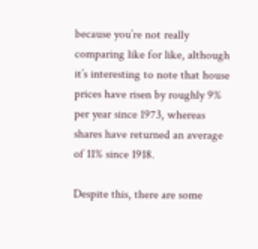because you’re not really comparing like for like, although it’s interesting to note that house prices have risen by roughly 9% per year since 1973, whereas shares have returned an average of 11% since 1918.

Despite this, there are some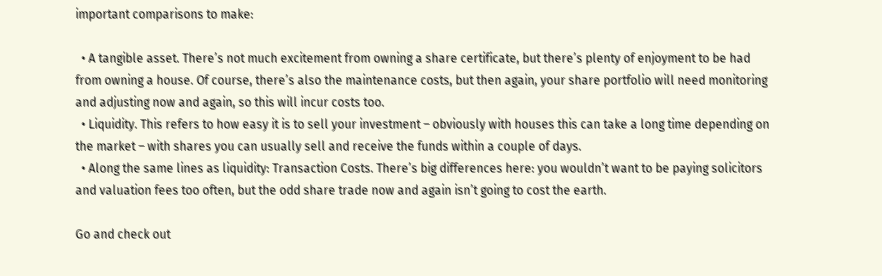important comparisons to make:

  • A tangible asset. There’s not much excitement from owning a share certificate, but there’s plenty of enjoyment to be had from owning a house. Of course, there’s also the maintenance costs, but then again, your share portfolio will need monitoring and adjusting now and again, so this will incur costs too.
  • Liquidity. This refers to how easy it is to sell your investment – obviously with houses this can take a long time depending on the market – with shares you can usually sell and receive the funds within a couple of days.
  • Along the same lines as liquidity: Transaction Costs. There’s big differences here: you wouldn’t want to be paying solicitors and valuation fees too often, but the odd share trade now and again isn’t going to cost the earth.

Go and check out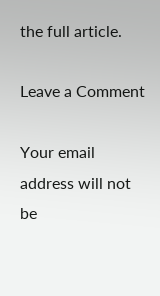the full article.

Leave a Comment

Your email address will not be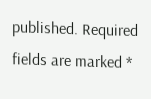published. Required fields are marked *